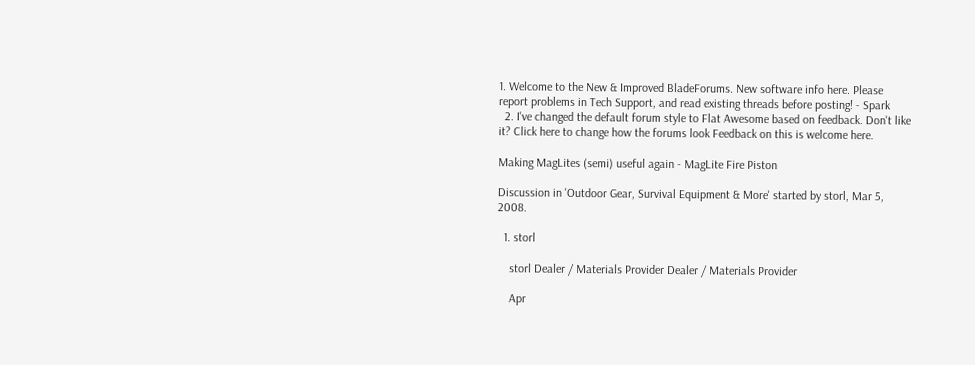1. Welcome to the New & Improved BladeForums. New software info here. Please report problems in Tech Support, and read existing threads before posting! - Spark
  2. I've changed the default forum style to Flat Awesome based on feedback. Don't like it? Click here to change how the forums look Feedback on this is welcome here.

Making MagLites (semi) useful again - MagLite Fire Piston

Discussion in 'Outdoor Gear, Survival Equipment & More' started by storl, Mar 5, 2008.

  1. storl

    storl Dealer / Materials Provider Dealer / Materials Provider

    Apr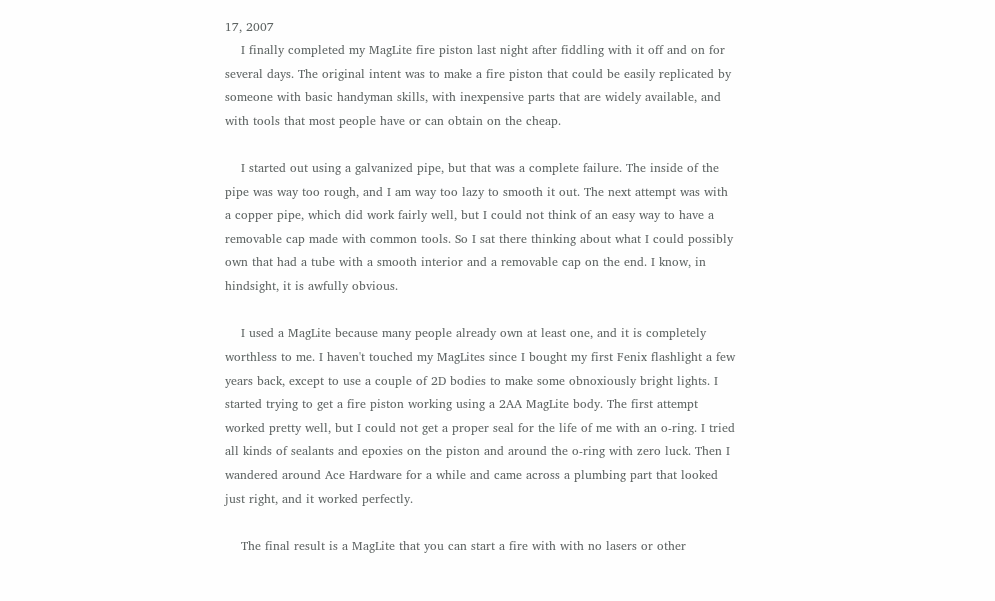17, 2007
    I finally completed my MagLite fire piston last night after fiddling with it off and on for several days. The original intent was to make a fire piston that could be easily replicated by someone with basic handyman skills, with inexpensive parts that are widely available, and with tools that most people have or can obtain on the cheap.

    I started out using a galvanized pipe, but that was a complete failure. The inside of the pipe was way too rough, and I am way too lazy to smooth it out. The next attempt was with a copper pipe, which did work fairly well, but I could not think of an easy way to have a removable cap made with common tools. So I sat there thinking about what I could possibly own that had a tube with a smooth interior and a removable cap on the end. I know, in hindsight, it is awfully obvious.

    I used a MagLite because many people already own at least one, and it is completely worthless to me. I haven't touched my MagLites since I bought my first Fenix flashlight a few years back, except to use a couple of 2D bodies to make some obnoxiously bright lights. I started trying to get a fire piston working using a 2AA MagLite body. The first attempt worked pretty well, but I could not get a proper seal for the life of me with an o-ring. I tried all kinds of sealants and epoxies on the piston and around the o-ring with zero luck. Then I wandered around Ace Hardware for a while and came across a plumbing part that looked just right, and it worked perfectly.

    The final result is a MagLite that you can start a fire with with no lasers or other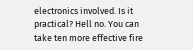electronics involved. Is it practical? Hell no. You can take ten more effective fire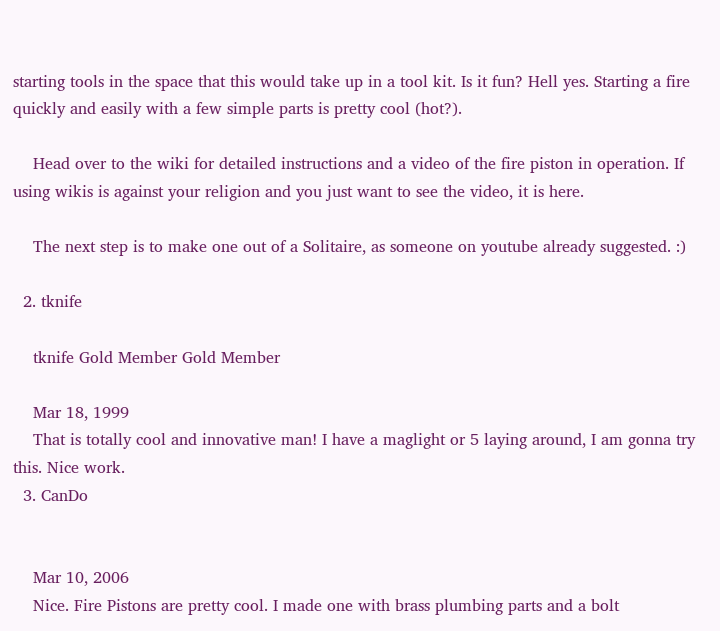starting tools in the space that this would take up in a tool kit. Is it fun? Hell yes. Starting a fire quickly and easily with a few simple parts is pretty cool (hot?).

    Head over to the wiki for detailed instructions and a video of the fire piston in operation. If using wikis is against your religion and you just want to see the video, it is here.

    The next step is to make one out of a Solitaire, as someone on youtube already suggested. :)

  2. tknife

    tknife Gold Member Gold Member

    Mar 18, 1999
    That is totally cool and innovative man! I have a maglight or 5 laying around, I am gonna try this. Nice work.
  3. CanDo


    Mar 10, 2006
    Nice. Fire Pistons are pretty cool. I made one with brass plumbing parts and a bolt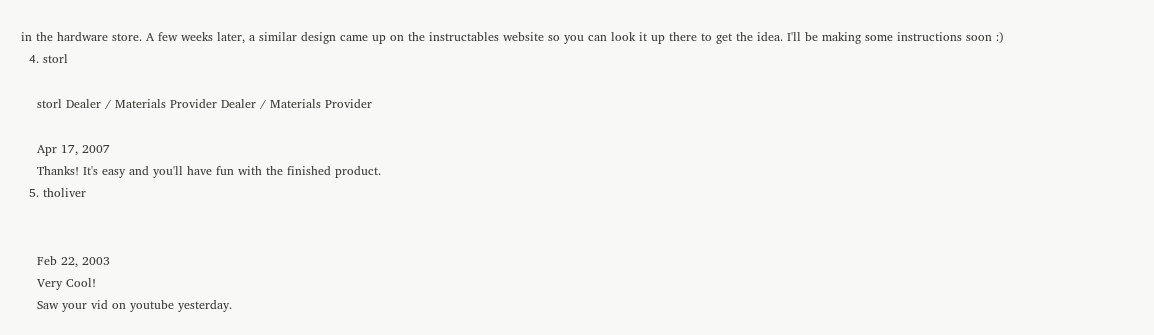in the hardware store. A few weeks later, a similar design came up on the instructables website so you can look it up there to get the idea. I'll be making some instructions soon :)
  4. storl

    storl Dealer / Materials Provider Dealer / Materials Provider

    Apr 17, 2007
    Thanks! It's easy and you'll have fun with the finished product.
  5. tholiver


    Feb 22, 2003
    Very Cool!
    Saw your vid on youtube yesterday.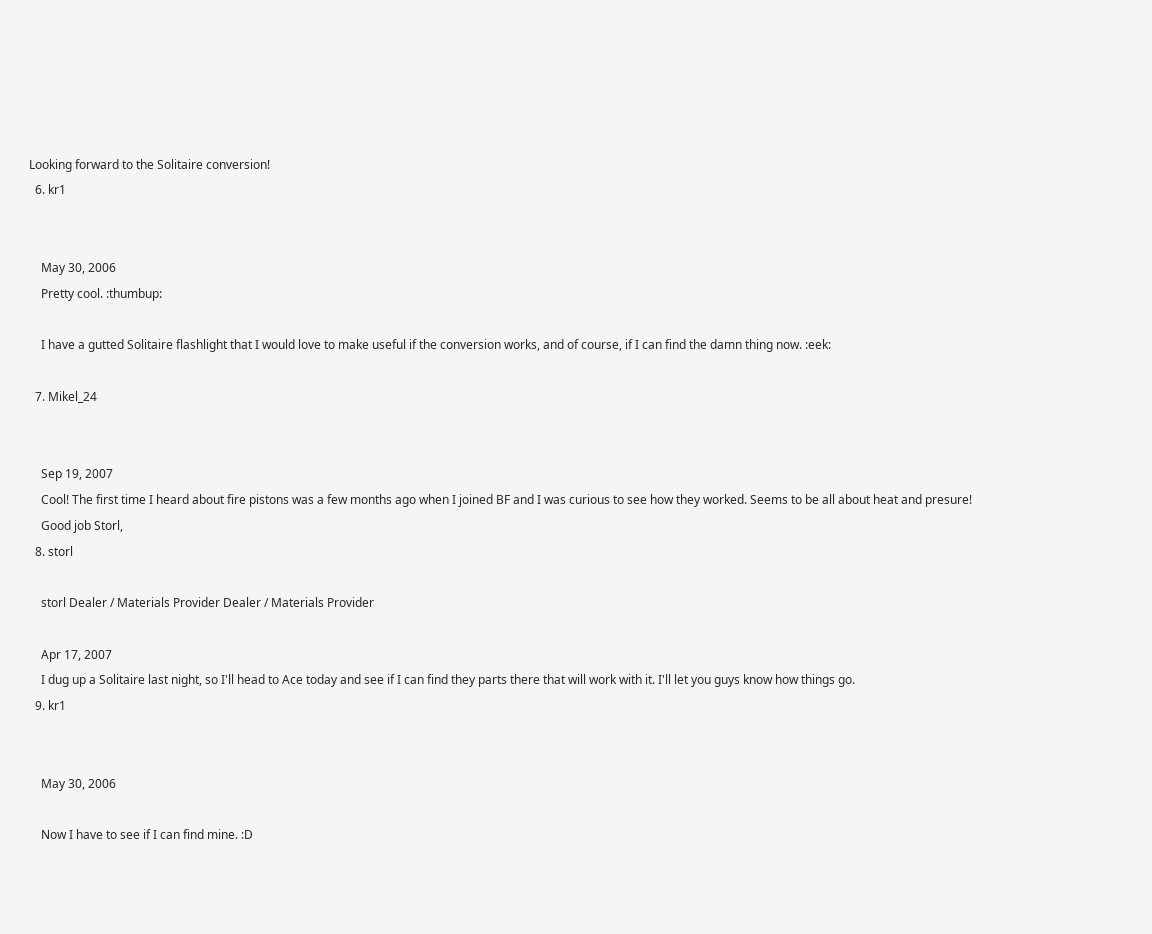Looking forward to the Solitaire conversion!
  6. kr1


    May 30, 2006
    Pretty cool. :thumbup:

    I have a gutted Solitaire flashlight that I would love to make useful if the conversion works, and of course, if I can find the damn thing now. :eek:

  7. Mikel_24


    Sep 19, 2007
    Cool! The first time I heard about fire pistons was a few months ago when I joined BF and I was curious to see how they worked. Seems to be all about heat and presure!
    Good job Storl,
  8. storl

    storl Dealer / Materials Provider Dealer / Materials Provider

    Apr 17, 2007
    I dug up a Solitaire last night, so I'll head to Ace today and see if I can find they parts there that will work with it. I'll let you guys know how things go.
  9. kr1


    May 30, 2006

    Now I have to see if I can find mine. :D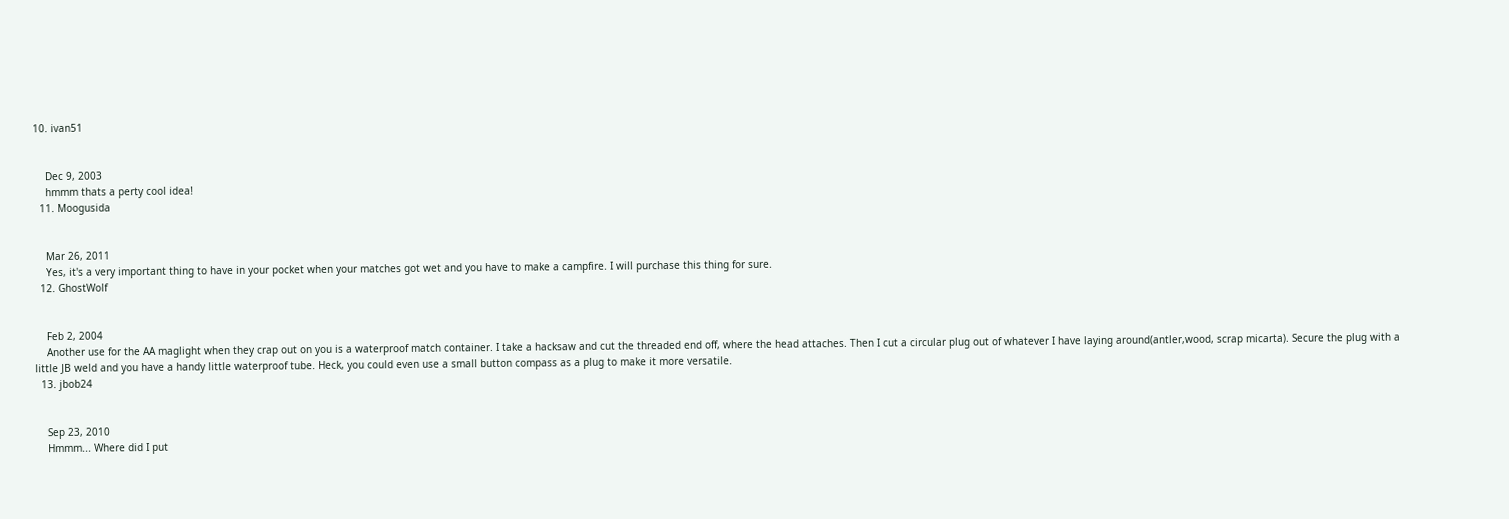10. ivan51


    Dec 9, 2003
    hmmm thats a perty cool idea!
  11. Moogusida


    Mar 26, 2011
    Yes, it's a very important thing to have in your pocket when your matches got wet and you have to make a campfire. I will purchase this thing for sure.
  12. GhostWolf


    Feb 2, 2004
    Another use for the AA maglight when they crap out on you is a waterproof match container. I take a hacksaw and cut the threaded end off, where the head attaches. Then I cut a circular plug out of whatever I have laying around(antler,wood, scrap micarta). Secure the plug with a little JB weld and you have a handy little waterproof tube. Heck, you could even use a small button compass as a plug to make it more versatile.
  13. jbob24


    Sep 23, 2010
    Hmmm... Where did I put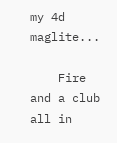my 4d maglite...

    Fire and a club all in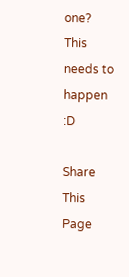one? This needs to happen :D

Share This Page